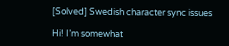[Solved] Swedish character sync issues

Hi! I’m somewhat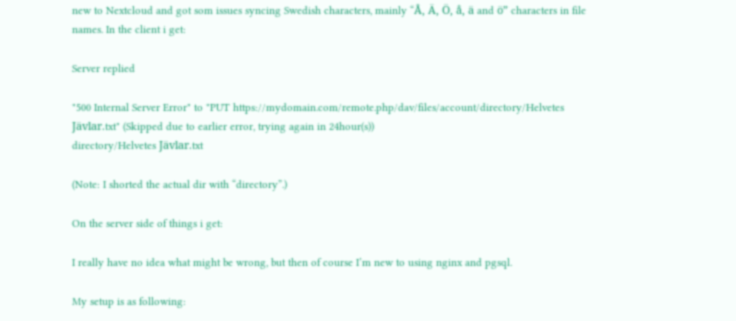new to Nextcloud and got som issues syncing Swedish characters, mainly “Å, Ä, Ö, å, ä and ö” characters in file names. In the client i get:

Server replied

"500 Internal Server Error" to "PUT https://mydomain.com/remote.php/dav/files/account/directory/Helvetes Jävlar.txt" (Skipped due to earlier error, trying again in 24hour(s))
directory/Helvetes Jävlar.txt

(Note: I shorted the actual dir with “directory”.)

On the server side of things i get:

I really have no idea what might be wrong, but then of course I’m new to using nginx and pgsql.

My setup is as following: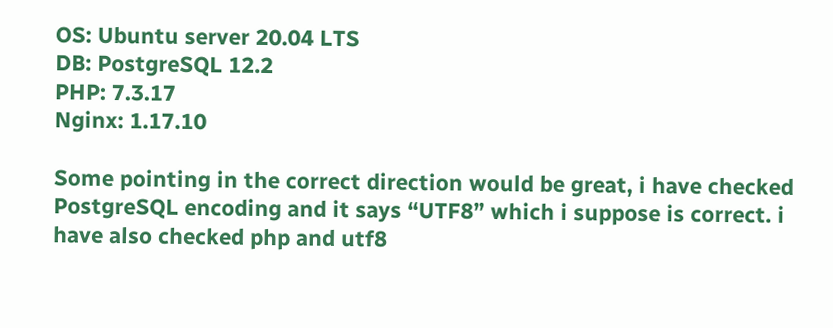OS: Ubuntu server 20.04 LTS
DB: PostgreSQL 12.2
PHP: 7.3.17
Nginx: 1.17.10

Some pointing in the correct direction would be great, i have checked PostgreSQL encoding and it says “UTF8” which i suppose is correct. i have also checked php and utf8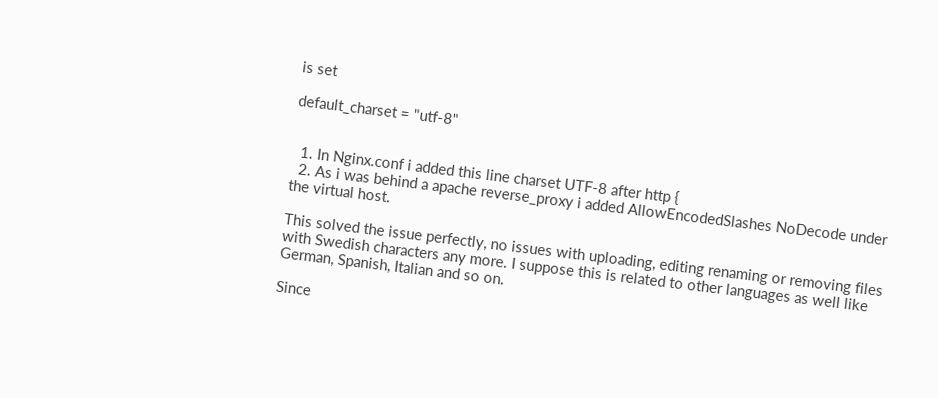is set

default_charset = "utf-8"


  1. In Nginx.conf i added this line charset UTF-8 after http {
  2. As i was behind a apache reverse_proxy i added AllowEncodedSlashes NoDecode under the virtual host.

This solved the issue perfectly, no issues with uploading, editing renaming or removing files with Swedish characters any more. I suppose this is related to other languages as well like German, Spanish, Italian and so on.

Since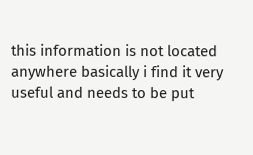this information is not located anywhere basically i find it very useful and needs to be put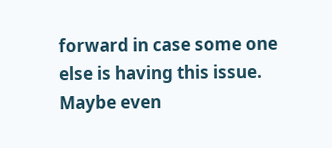forward in case some one else is having this issue. Maybe even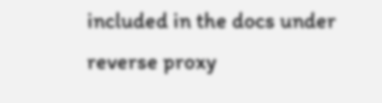included in the docs under reverse proxy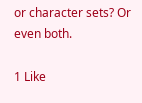or character sets? Or even both.

1 Like